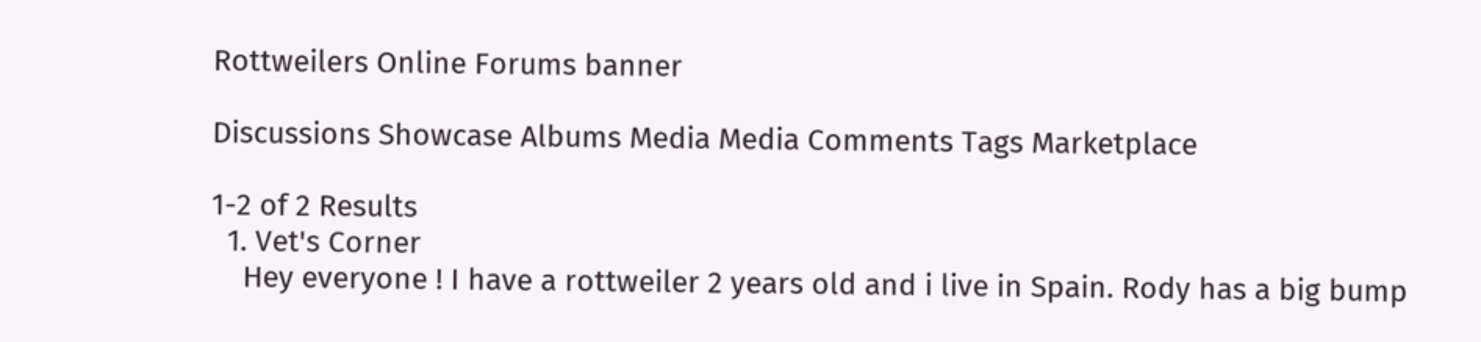Rottweilers Online Forums banner

Discussions Showcase Albums Media Media Comments Tags Marketplace

1-2 of 2 Results
  1. Vet's Corner
    Hey everyone ! I have a rottweiler 2 years old and i live in Spain. Rody has a big bump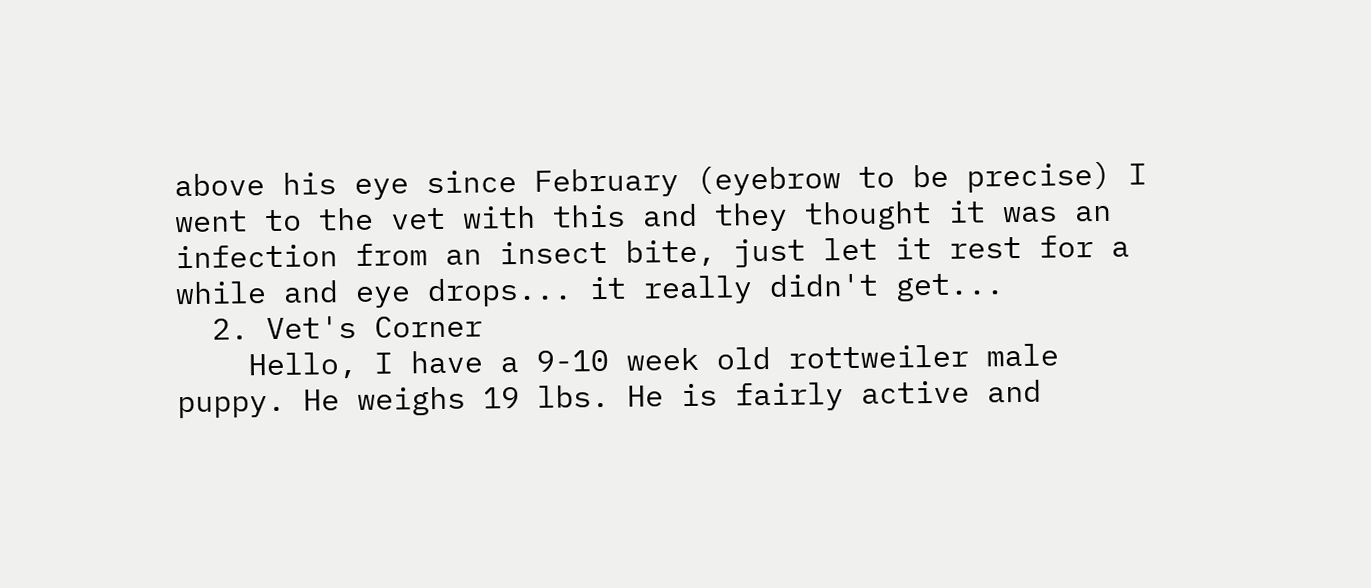above his eye since February (eyebrow to be precise) I went to the vet with this and they thought it was an infection from an insect bite, just let it rest for a while and eye drops... it really didn't get...
  2. Vet's Corner
    Hello, I have a 9-10 week old rottweiler male puppy. He weighs 19 lbs. He is fairly active and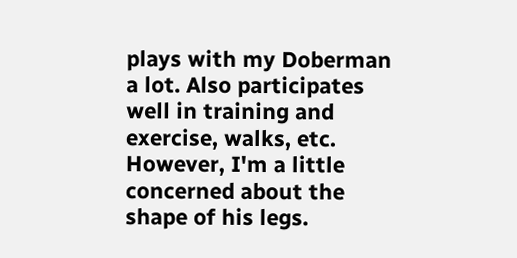plays with my Doberman a lot. Also participates well in training and exercise, walks, etc. However, I'm a little concerned about the shape of his legs.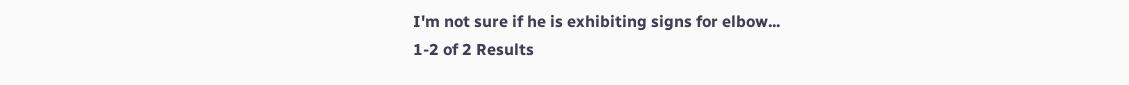I'm not sure if he is exhibiting signs for elbow...
1-2 of 2 Results